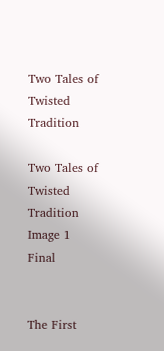Two Tales of Twisted Tradition

Two Tales of Twisted Tradition Image 1 Final


The First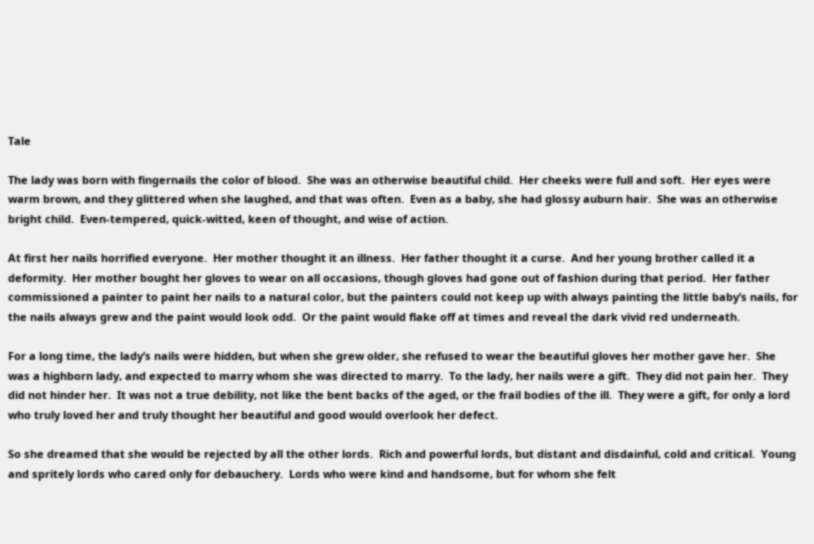Tale

The lady was born with fingernails the color of blood.  She was an otherwise beautiful child.  Her cheeks were full and soft.  Her eyes were warm brown, and they glittered when she laughed, and that was often.  Even as a baby, she had glossy auburn hair.  She was an otherwise bright child.  Even-tempered, quick-witted, keen of thought, and wise of action.

At first her nails horrified everyone.  Her mother thought it an illness.  Her father thought it a curse.  And her young brother called it a deformity.  Her mother bought her gloves to wear on all occasions, though gloves had gone out of fashion during that period.  Her father commissioned a painter to paint her nails to a natural color, but the painters could not keep up with always painting the little baby’s nails, for the nails always grew and the paint would look odd.  Or the paint would flake off at times and reveal the dark vivid red underneath.

For a long time, the lady’s nails were hidden, but when she grew older, she refused to wear the beautiful gloves her mother gave her.  She was a highborn lady, and expected to marry whom she was directed to marry.  To the lady, her nails were a gift.  They did not pain her.  They did not hinder her.  It was not a true debility, not like the bent backs of the aged, or the frail bodies of the ill.  They were a gift, for only a lord who truly loved her and truly thought her beautiful and good would overlook her defect.

So she dreamed that she would be rejected by all the other lords.  Rich and powerful lords, but distant and disdainful, cold and critical.  Young and spritely lords who cared only for debauchery.  Lords who were kind and handsome, but for whom she felt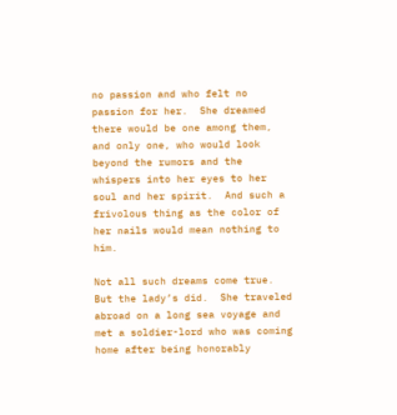no passion and who felt no passion for her.  She dreamed there would be one among them, and only one, who would look beyond the rumors and the whispers into her eyes to her soul and her spirit.  And such a frivolous thing as the color of her nails would mean nothing to him.

Not all such dreams come true.  But the lady’s did.  She traveled abroad on a long sea voyage and met a soldier-lord who was coming home after being honorably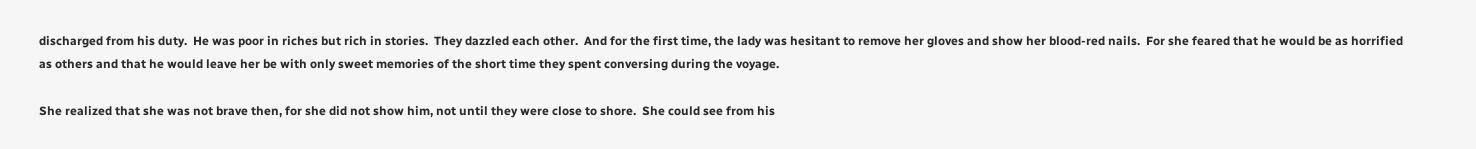discharged from his duty.  He was poor in riches but rich in stories.  They dazzled each other.  And for the first time, the lady was hesitant to remove her gloves and show her blood-red nails.  For she feared that he would be as horrified as others and that he would leave her be with only sweet memories of the short time they spent conversing during the voyage.

She realized that she was not brave then, for she did not show him, not until they were close to shore.  She could see from his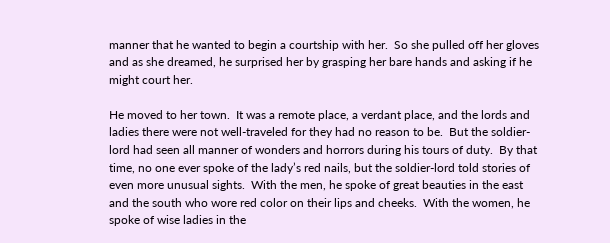manner that he wanted to begin a courtship with her.  So she pulled off her gloves and as she dreamed, he surprised her by grasping her bare hands and asking if he might court her.

He moved to her town.  It was a remote place, a verdant place, and the lords and ladies there were not well-traveled for they had no reason to be.  But the soldier-lord had seen all manner of wonders and horrors during his tours of duty.  By that time, no one ever spoke of the lady’s red nails, but the soldier-lord told stories of even more unusual sights.  With the men, he spoke of great beauties in the east and the south who wore red color on their lips and cheeks.  With the women, he spoke of wise ladies in the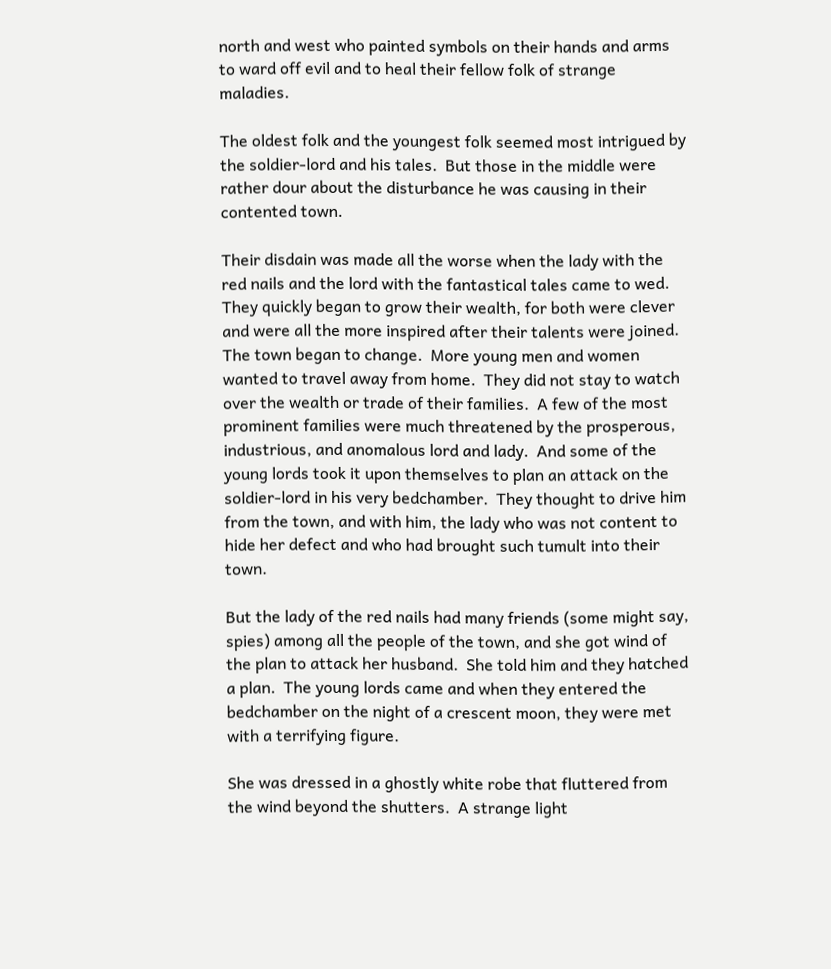north and west who painted symbols on their hands and arms to ward off evil and to heal their fellow folk of strange maladies.

The oldest folk and the youngest folk seemed most intrigued by the soldier-lord and his tales.  But those in the middle were rather dour about the disturbance he was causing in their contented town.

Their disdain was made all the worse when the lady with the red nails and the lord with the fantastical tales came to wed.  They quickly began to grow their wealth, for both were clever and were all the more inspired after their talents were joined.  The town began to change.  More young men and women wanted to travel away from home.  They did not stay to watch over the wealth or trade of their families.  A few of the most prominent families were much threatened by the prosperous, industrious, and anomalous lord and lady.  And some of the young lords took it upon themselves to plan an attack on the soldier-lord in his very bedchamber.  They thought to drive him from the town, and with him, the lady who was not content to hide her defect and who had brought such tumult into their town.

But the lady of the red nails had many friends (some might say, spies) among all the people of the town, and she got wind of the plan to attack her husband.  She told him and they hatched a plan.  The young lords came and when they entered the bedchamber on the night of a crescent moon, they were met with a terrifying figure.

She was dressed in a ghostly white robe that fluttered from the wind beyond the shutters.  A strange light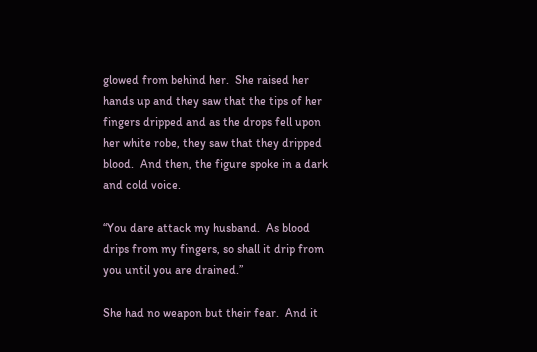glowed from behind her.  She raised her hands up and they saw that the tips of her fingers dripped and as the drops fell upon her white robe, they saw that they dripped blood.  And then, the figure spoke in a dark and cold voice.

“You dare attack my husband.  As blood drips from my fingers, so shall it drip from you until you are drained.”

She had no weapon but their fear.  And it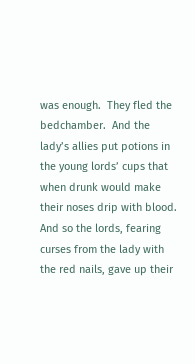was enough.  They fled the bedchamber.  And the lady’s allies put potions in the young lords’ cups that when drunk would make their noses drip with blood.  And so the lords, fearing curses from the lady with the red nails, gave up their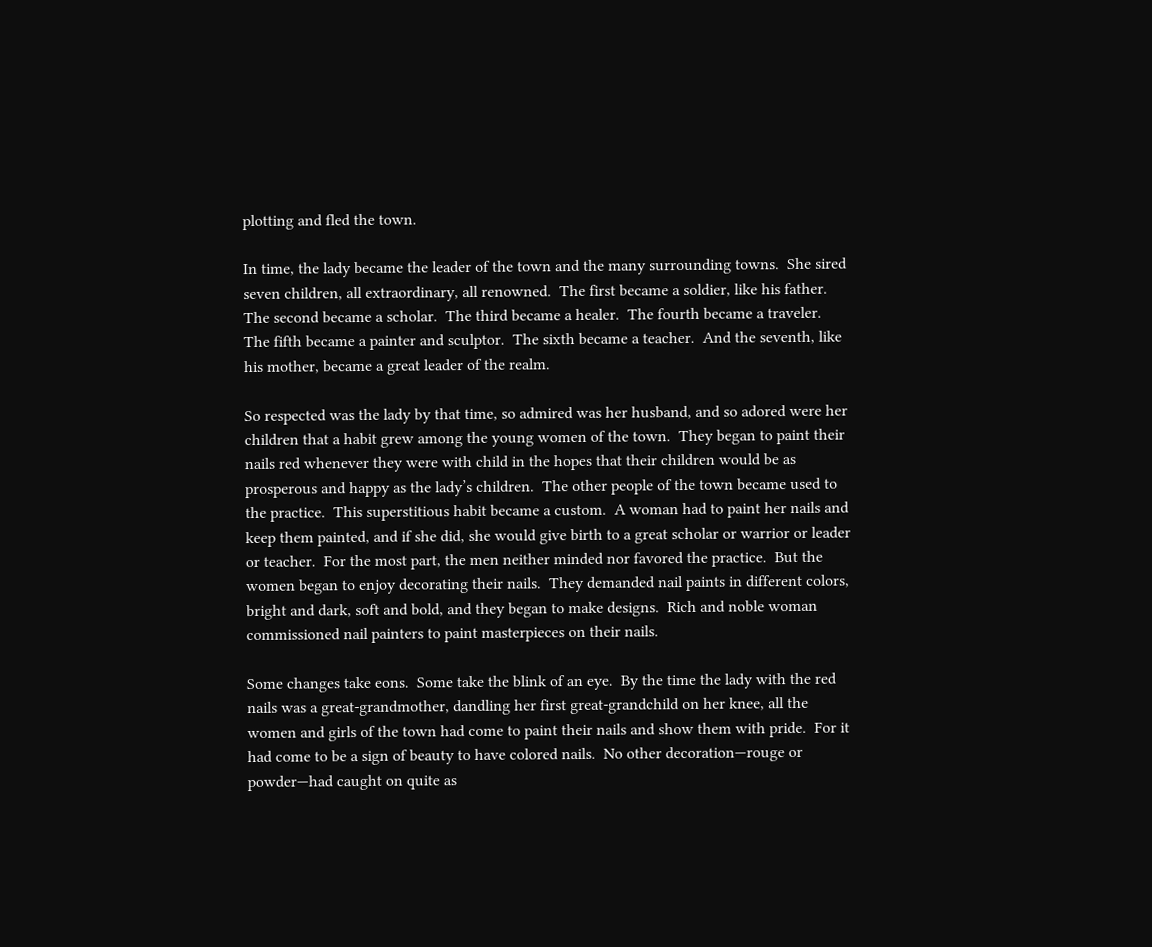plotting and fled the town.

In time, the lady became the leader of the town and the many surrounding towns.  She sired seven children, all extraordinary, all renowned.  The first became a soldier, like his father.  The second became a scholar.  The third became a healer.  The fourth became a traveler.  The fifth became a painter and sculptor.  The sixth became a teacher.  And the seventh, like his mother, became a great leader of the realm.

So respected was the lady by that time, so admired was her husband, and so adored were her children that a habit grew among the young women of the town.  They began to paint their nails red whenever they were with child in the hopes that their children would be as prosperous and happy as the lady’s children.  The other people of the town became used to the practice.  This superstitious habit became a custom.  A woman had to paint her nails and keep them painted, and if she did, she would give birth to a great scholar or warrior or leader or teacher.  For the most part, the men neither minded nor favored the practice.  But the women began to enjoy decorating their nails.  They demanded nail paints in different colors, bright and dark, soft and bold, and they began to make designs.  Rich and noble woman commissioned nail painters to paint masterpieces on their nails.

Some changes take eons.  Some take the blink of an eye.  By the time the lady with the red nails was a great-grandmother, dandling her first great-grandchild on her knee, all the women and girls of the town had come to paint their nails and show them with pride.  For it had come to be a sign of beauty to have colored nails.  No other decoration—rouge or powder—had caught on quite as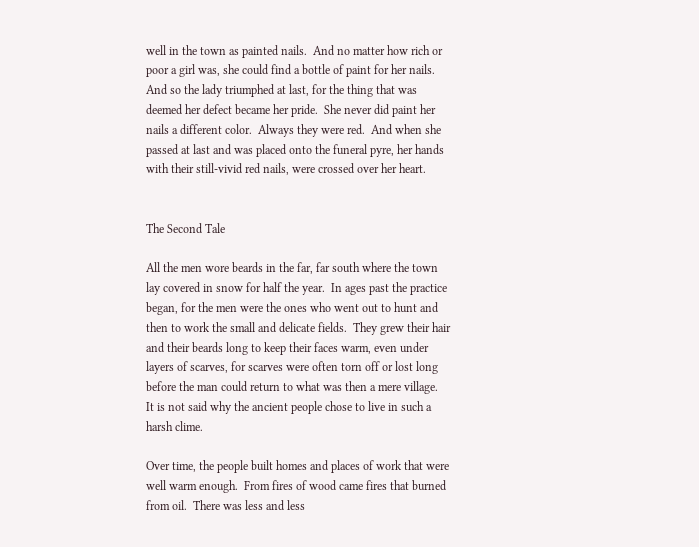well in the town as painted nails.  And no matter how rich or poor a girl was, she could find a bottle of paint for her nails.  And so the lady triumphed at last, for the thing that was deemed her defect became her pride.  She never did paint her nails a different color.  Always they were red.  And when she passed at last and was placed onto the funeral pyre, her hands with their still-vivid red nails, were crossed over her heart.


The Second Tale

All the men wore beards in the far, far south where the town lay covered in snow for half the year.  In ages past the practice began, for the men were the ones who went out to hunt and then to work the small and delicate fields.  They grew their hair and their beards long to keep their faces warm, even under layers of scarves, for scarves were often torn off or lost long before the man could return to what was then a mere village.  It is not said why the ancient people chose to live in such a harsh clime.

Over time, the people built homes and places of work that were well warm enough.  From fires of wood came fires that burned from oil.  There was less and less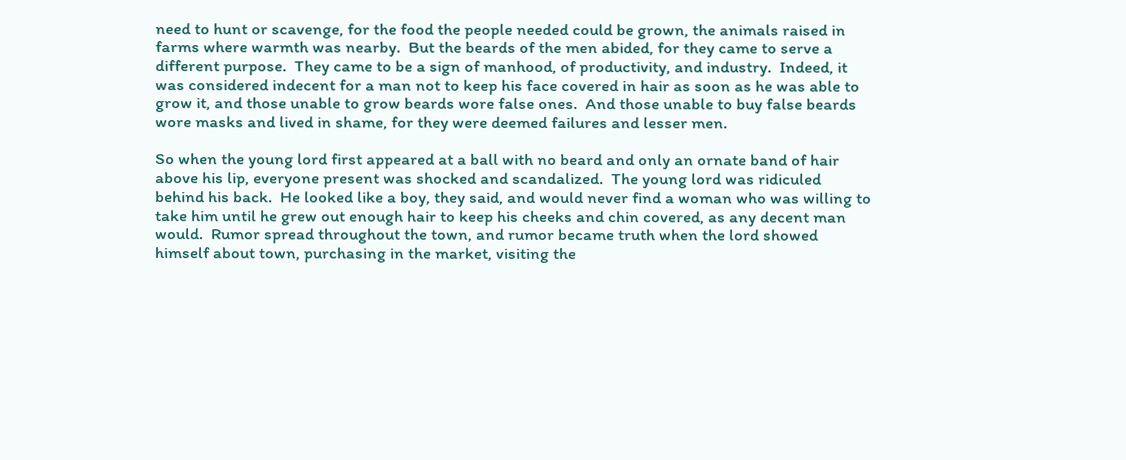need to hunt or scavenge, for the food the people needed could be grown, the animals raised in farms where warmth was nearby.  But the beards of the men abided, for they came to serve a different purpose.  They came to be a sign of manhood, of productivity, and industry.  Indeed, it was considered indecent for a man not to keep his face covered in hair as soon as he was able to grow it, and those unable to grow beards wore false ones.  And those unable to buy false beards wore masks and lived in shame, for they were deemed failures and lesser men.

So when the young lord first appeared at a ball with no beard and only an ornate band of hair above his lip, everyone present was shocked and scandalized.  The young lord was ridiculed behind his back.  He looked like a boy, they said, and would never find a woman who was willing to take him until he grew out enough hair to keep his cheeks and chin covered, as any decent man would.  Rumor spread throughout the town, and rumor became truth when the lord showed himself about town, purchasing in the market, visiting the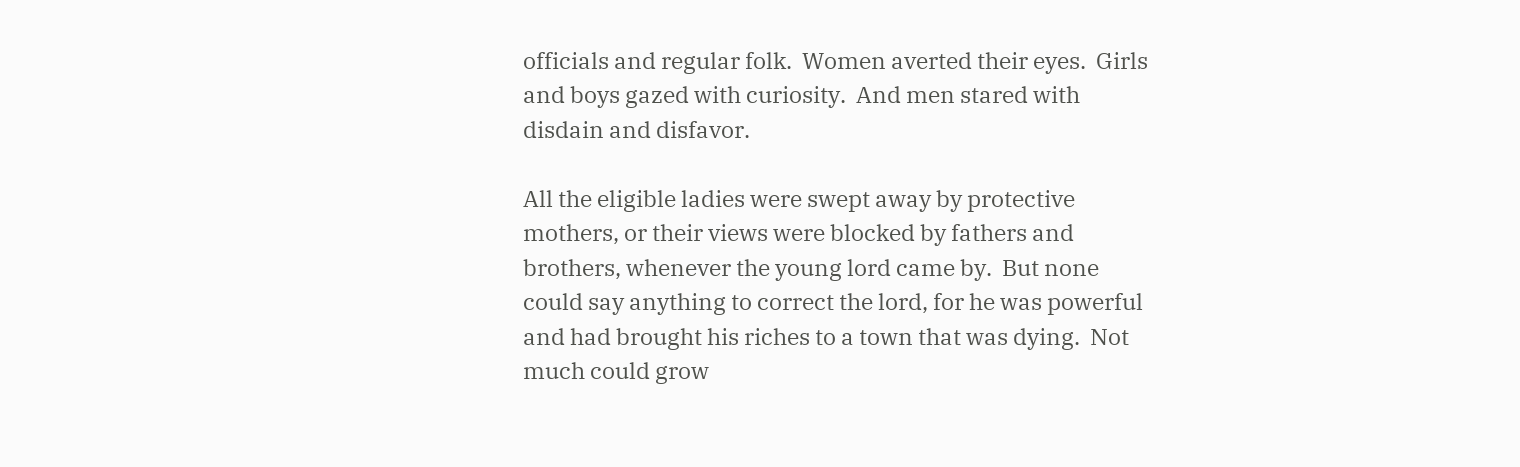officials and regular folk.  Women averted their eyes.  Girls and boys gazed with curiosity.  And men stared with disdain and disfavor.

All the eligible ladies were swept away by protective mothers, or their views were blocked by fathers and brothers, whenever the young lord came by.  But none could say anything to correct the lord, for he was powerful and had brought his riches to a town that was dying.  Not much could grow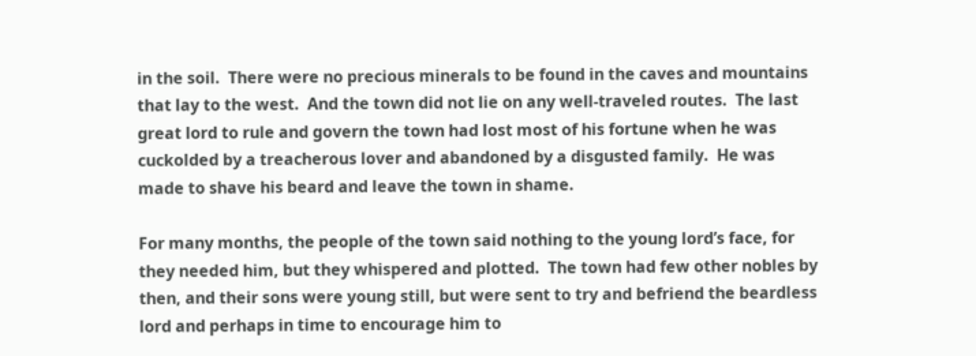in the soil.  There were no precious minerals to be found in the caves and mountains that lay to the west.  And the town did not lie on any well-traveled routes.  The last great lord to rule and govern the town had lost most of his fortune when he was cuckolded by a treacherous lover and abandoned by a disgusted family.  He was made to shave his beard and leave the town in shame.

For many months, the people of the town said nothing to the young lord’s face, for they needed him, but they whispered and plotted.  The town had few other nobles by then, and their sons were young still, but were sent to try and befriend the beardless lord and perhaps in time to encourage him to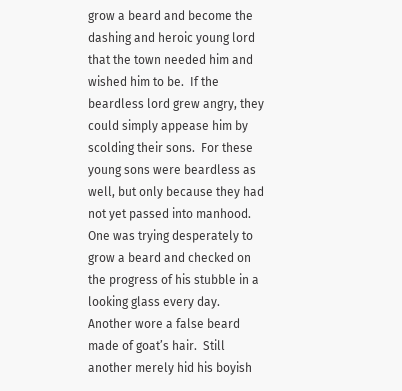grow a beard and become the dashing and heroic young lord that the town needed him and wished him to be.  If the beardless lord grew angry, they could simply appease him by scolding their sons.  For these young sons were beardless as well, but only because they had not yet passed into manhood.  One was trying desperately to grow a beard and checked on the progress of his stubble in a looking glass every day.  Another wore a false beard made of goat’s hair.  Still another merely hid his boyish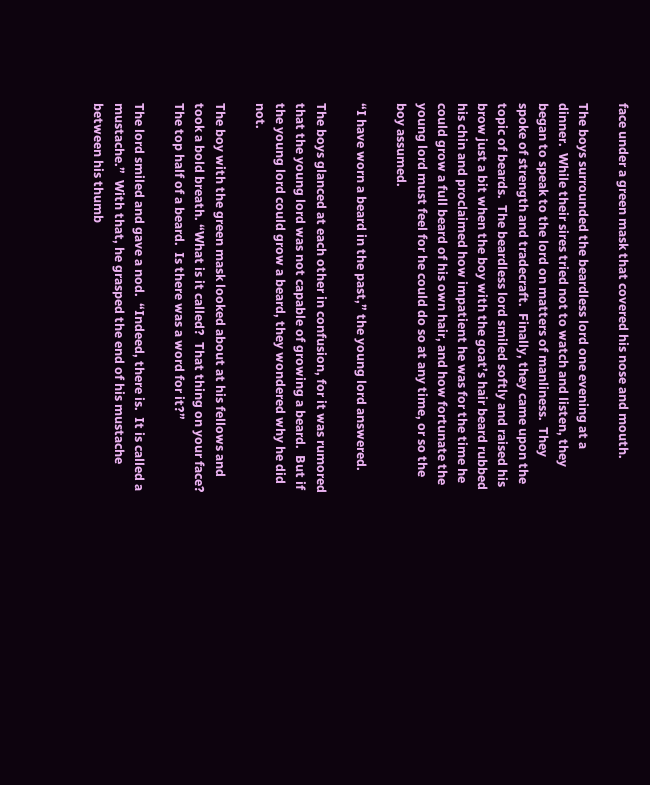face under a green mask that covered his nose and mouth.

The boys surrounded the beardless lord one evening at a dinner.  While their sires tried not to watch and listen, they began to speak to the lord on matters of manliness.  They spoke of strength and tradecraft.  Finally, they came upon the topic of beards.  The beardless lord smiled softly and raised his brow just a bit when the boy with the goat’s hair beard rubbed his chin and proclaimed how impatient he was for the time he could grow a full beard of his own hair, and how fortunate the young lord must feel for he could do so at any time, or so the boy assumed.

“I have worn a beard in the past,” the young lord answered.

The boys glanced at each other in confusion, for it was rumored that the young lord was not capable of growing a beard.  But if the young lord could grow a beard, they wondered why he did not.

The boy with the green mask looked about at his fellows and took a bold breath. “What is it called?  That thing on your face?  The top half of a beard.  Is there was a word for it?”

The lord smiled and gave a nod.  “Indeed, there is.  It is called a mustache.”  With that, he grasped the end of his mustache between his thumb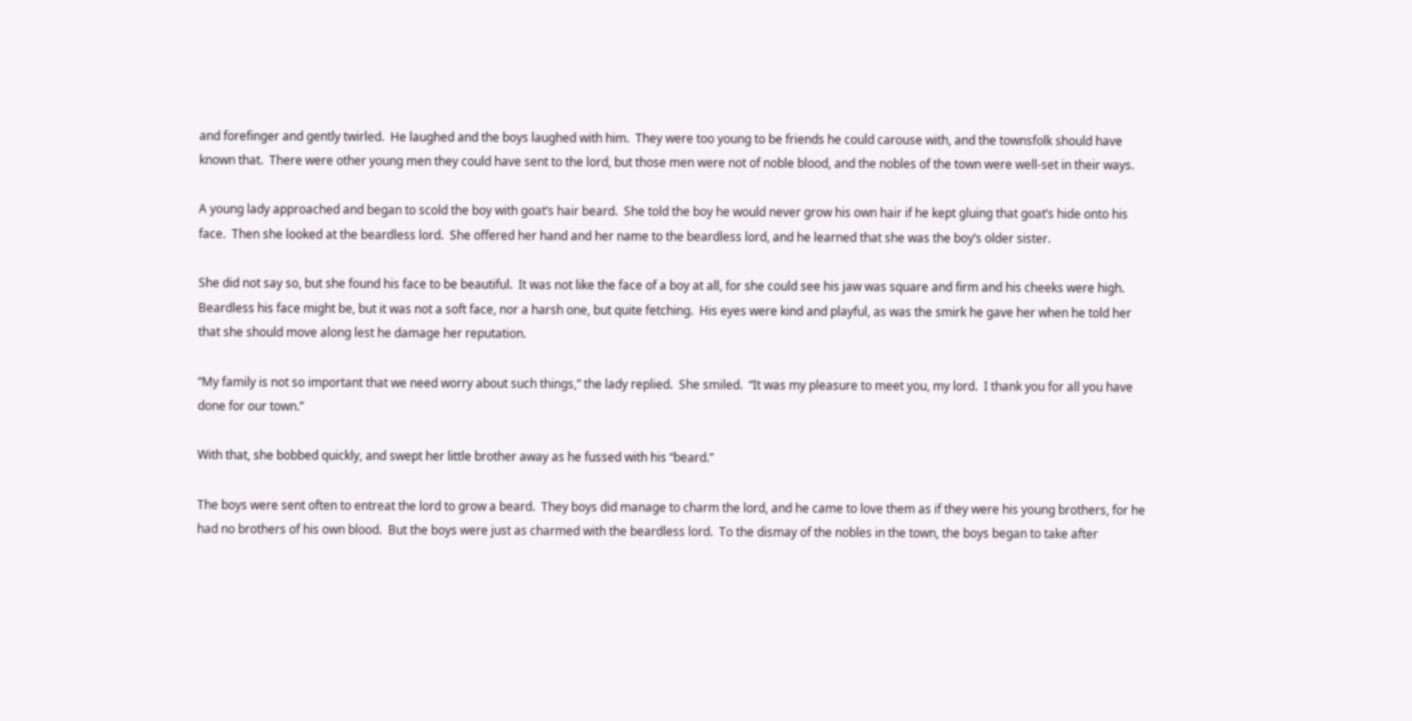and forefinger and gently twirled.  He laughed and the boys laughed with him.  They were too young to be friends he could carouse with, and the townsfolk should have known that.  There were other young men they could have sent to the lord, but those men were not of noble blood, and the nobles of the town were well-set in their ways.

A young lady approached and began to scold the boy with goat’s hair beard.  She told the boy he would never grow his own hair if he kept gluing that goat’s hide onto his face.  Then she looked at the beardless lord.  She offered her hand and her name to the beardless lord, and he learned that she was the boy’s older sister.

She did not say so, but she found his face to be beautiful.  It was not like the face of a boy at all, for she could see his jaw was square and firm and his cheeks were high.  Beardless his face might be, but it was not a soft face, nor a harsh one, but quite fetching.  His eyes were kind and playful, as was the smirk he gave her when he told her that she should move along lest he damage her reputation.

“My family is not so important that we need worry about such things,” the lady replied.  She smiled.  “It was my pleasure to meet you, my lord.  I thank you for all you have done for our town.”

With that, she bobbed quickly, and swept her little brother away as he fussed with his “beard.”

The boys were sent often to entreat the lord to grow a beard.  They boys did manage to charm the lord, and he came to love them as if they were his young brothers, for he had no brothers of his own blood.  But the boys were just as charmed with the beardless lord.  To the dismay of the nobles in the town, the boys began to take after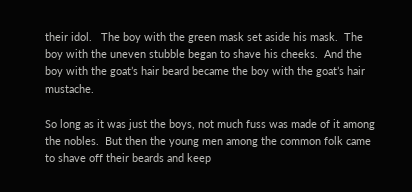their idol.   The boy with the green mask set aside his mask.  The boy with the uneven stubble began to shave his cheeks.  And the boy with the goat’s hair beard became the boy with the goat’s hair mustache.

So long as it was just the boys, not much fuss was made of it among the nobles.  But then the young men among the common folk came to shave off their beards and keep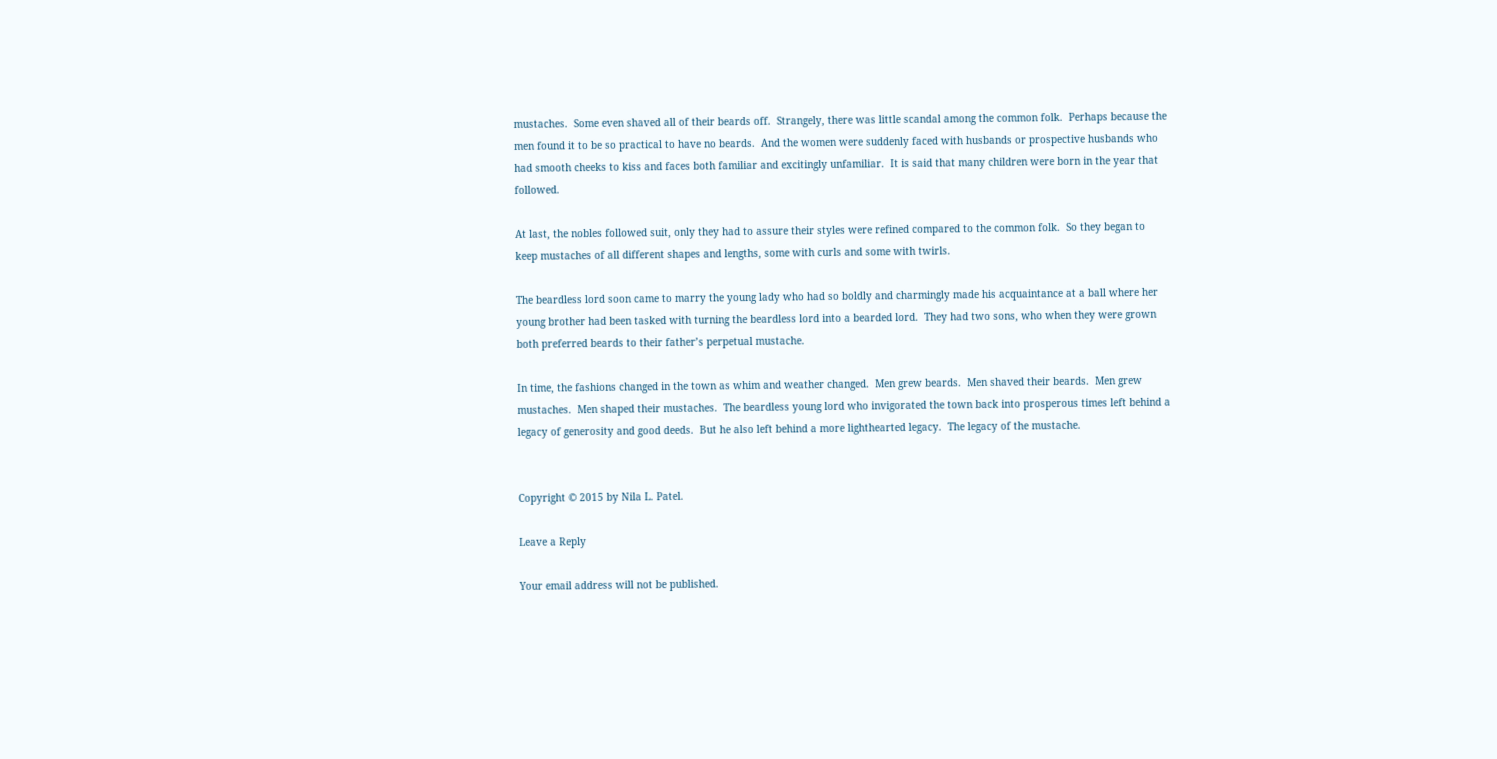mustaches.  Some even shaved all of their beards off.  Strangely, there was little scandal among the common folk.  Perhaps because the men found it to be so practical to have no beards.  And the women were suddenly faced with husbands or prospective husbands who had smooth cheeks to kiss and faces both familiar and excitingly unfamiliar.  It is said that many children were born in the year that followed.

At last, the nobles followed suit, only they had to assure their styles were refined compared to the common folk.  So they began to keep mustaches of all different shapes and lengths, some with curls and some with twirls.

The beardless lord soon came to marry the young lady who had so boldly and charmingly made his acquaintance at a ball where her young brother had been tasked with turning the beardless lord into a bearded lord.  They had two sons, who when they were grown both preferred beards to their father’s perpetual mustache.

In time, the fashions changed in the town as whim and weather changed.  Men grew beards.  Men shaved their beards.  Men grew mustaches.  Men shaped their mustaches.  The beardless young lord who invigorated the town back into prosperous times left behind a legacy of generosity and good deeds.  But he also left behind a more lighthearted legacy.  The legacy of the mustache.


Copyright © 2015 by Nila L. Patel.

Leave a Reply

Your email address will not be published.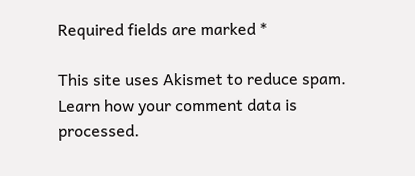Required fields are marked *

This site uses Akismet to reduce spam. Learn how your comment data is processed.